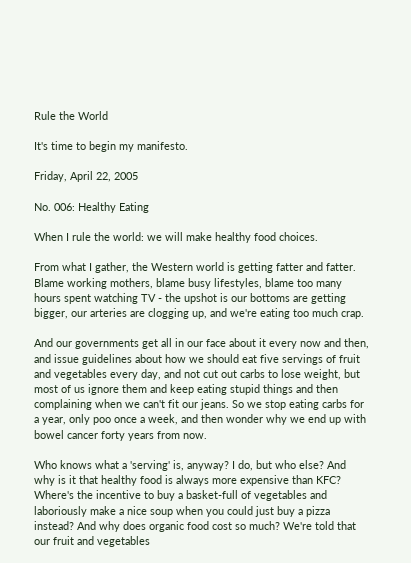Rule the World

It's time to begin my manifesto.

Friday, April 22, 2005

No. 006: Healthy Eating

When I rule the world: we will make healthy food choices.

From what I gather, the Western world is getting fatter and fatter. Blame working mothers, blame busy lifestyles, blame too many hours spent watching TV - the upshot is our bottoms are getting bigger, our arteries are clogging up, and we're eating too much crap.

And our governments get all in our face about it every now and then, and issue guidelines about how we should eat five servings of fruit and vegetables every day, and not cut out carbs to lose weight, but most of us ignore them and keep eating stupid things and then complaining when we can't fit our jeans. So we stop eating carbs for a year, only poo once a week, and then wonder why we end up with bowel cancer forty years from now.

Who knows what a 'serving' is, anyway? I do, but who else? And why is it that healthy food is always more expensive than KFC? Where's the incentive to buy a basket-full of vegetables and laboriously make a nice soup when you could just buy a pizza instead? And why does organic food cost so much? We're told that our fruit and vegetables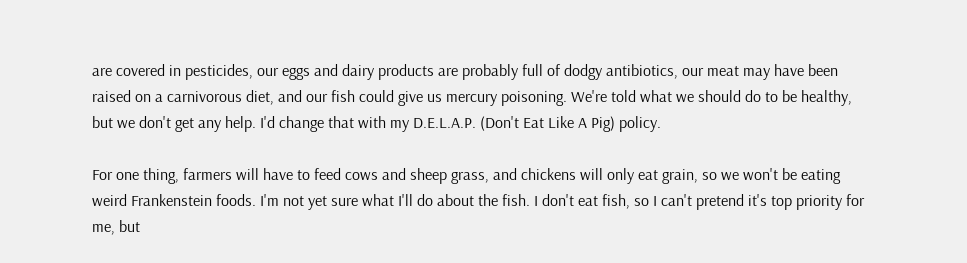are covered in pesticides, our eggs and dairy products are probably full of dodgy antibiotics, our meat may have been raised on a carnivorous diet, and our fish could give us mercury poisoning. We're told what we should do to be healthy, but we don't get any help. I'd change that with my D.E.L.A.P. (Don't Eat Like A Pig) policy.

For one thing, farmers will have to feed cows and sheep grass, and chickens will only eat grain, so we won't be eating weird Frankenstein foods. I'm not yet sure what I'll do about the fish. I don't eat fish, so I can't pretend it's top priority for me, but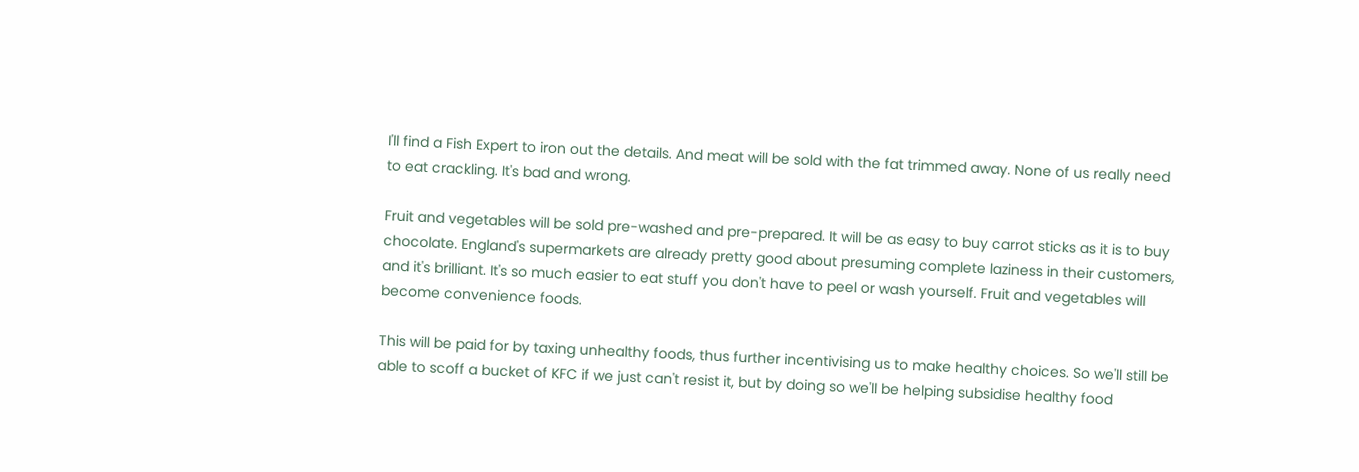I'll find a Fish Expert to iron out the details. And meat will be sold with the fat trimmed away. None of us really need to eat crackling. It's bad and wrong.

Fruit and vegetables will be sold pre-washed and pre-prepared. It will be as easy to buy carrot sticks as it is to buy chocolate. England's supermarkets are already pretty good about presuming complete laziness in their customers, and it's brilliant. It's so much easier to eat stuff you don't have to peel or wash yourself. Fruit and vegetables will become convenience foods.

This will be paid for by taxing unhealthy foods, thus further incentivising us to make healthy choices. So we'll still be able to scoff a bucket of KFC if we just can't resist it, but by doing so we'll be helping subsidise healthy food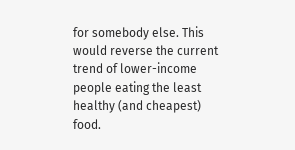for somebody else. This would reverse the current trend of lower-income people eating the least healthy (and cheapest) food.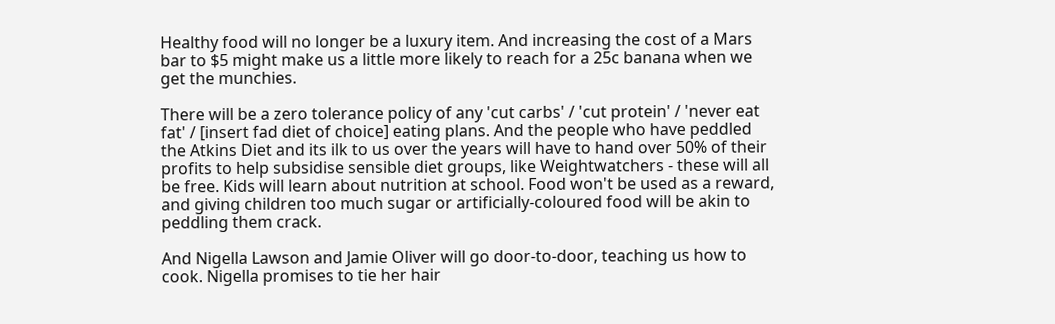Healthy food will no longer be a luxury item. And increasing the cost of a Mars bar to $5 might make us a little more likely to reach for a 25c banana when we get the munchies.

There will be a zero tolerance policy of any 'cut carbs' / 'cut protein' / 'never eat fat' / [insert fad diet of choice] eating plans. And the people who have peddled the Atkins Diet and its ilk to us over the years will have to hand over 50% of their profits to help subsidise sensible diet groups, like Weightwatchers - these will all be free. Kids will learn about nutrition at school. Food won't be used as a reward, and giving children too much sugar or artificially-coloured food will be akin to peddling them crack.

And Nigella Lawson and Jamie Oliver will go door-to-door, teaching us how to cook. Nigella promises to tie her hair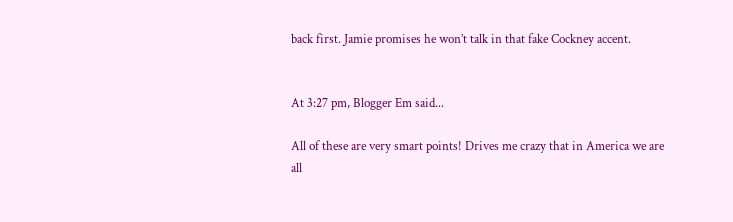back first. Jamie promises he won’t talk in that fake Cockney accent.


At 3:27 pm, Blogger Em said...

All of these are very smart points! Drives me crazy that in America we are all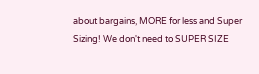about bargains, MORE for less and Super Sizing! We don't need to SUPER SIZE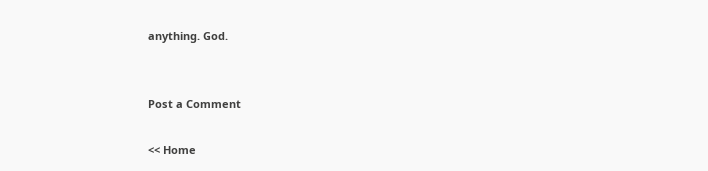anything. God.


Post a Comment

<< Home